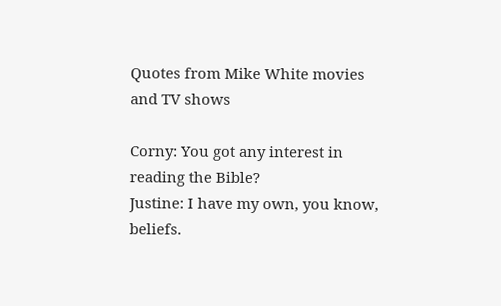Quotes from Mike White movies and TV shows

Corny: You got any interest in reading the Bible?
Justine: I have my own, you know, beliefs.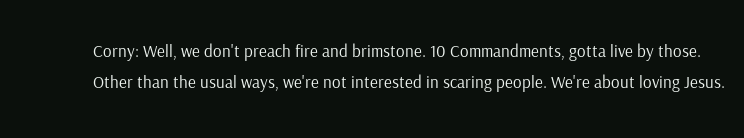Corny: Well, we don't preach fire and brimstone. 10 Commandments, gotta live by those. Other than the usual ways, we're not interested in scaring people. We're about loving Jesus.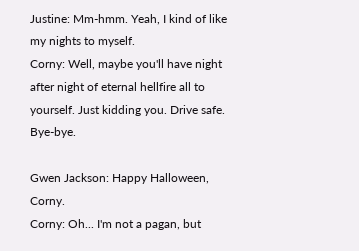Justine: Mm-hmm. Yeah, I kind of like my nights to myself.
Corny: Well, maybe you'll have night after night of eternal hellfire all to yourself. Just kidding you. Drive safe. Bye-bye.

Gwen Jackson: Happy Halloween, Corny.
Corny: Oh... I'm not a pagan, but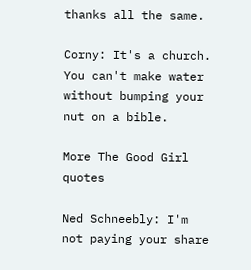thanks all the same.

Corny: It's a church. You can't make water without bumping your nut on a bible.

More The Good Girl quotes

Ned Schneebly: I'm not paying your share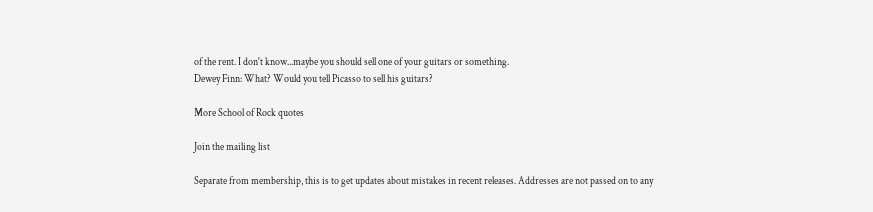of the rent. I don't know...maybe you should sell one of your guitars or something.
Dewey Finn: What? Would you tell Picasso to sell his guitars?

More School of Rock quotes

Join the mailing list

Separate from membership, this is to get updates about mistakes in recent releases. Addresses are not passed on to any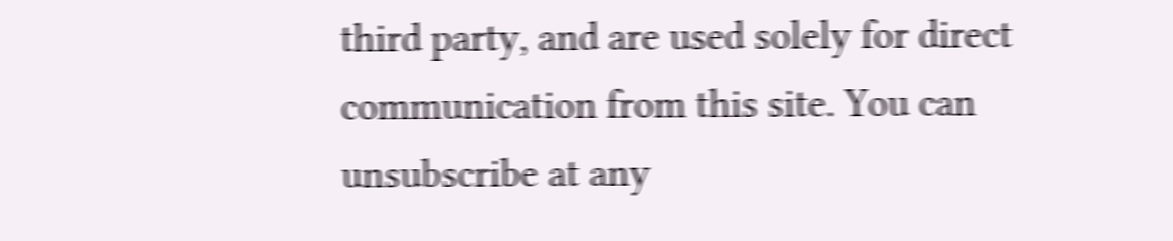third party, and are used solely for direct communication from this site. You can unsubscribe at any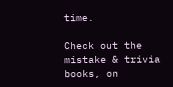time.

Check out the mistake & trivia books, on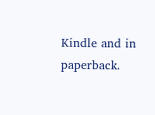Kindle and in paperback.